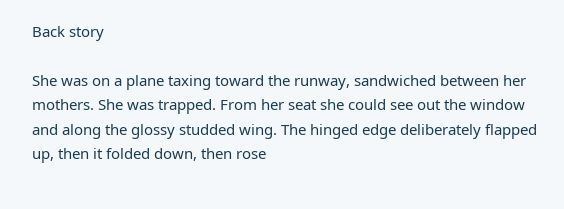Back story

She was on a plane taxing toward the runway, sandwiched between her mothers. She was trapped. From her seat she could see out the window and along the glossy studded wing. The hinged edge deliberately flapped up, then it folded down, then rose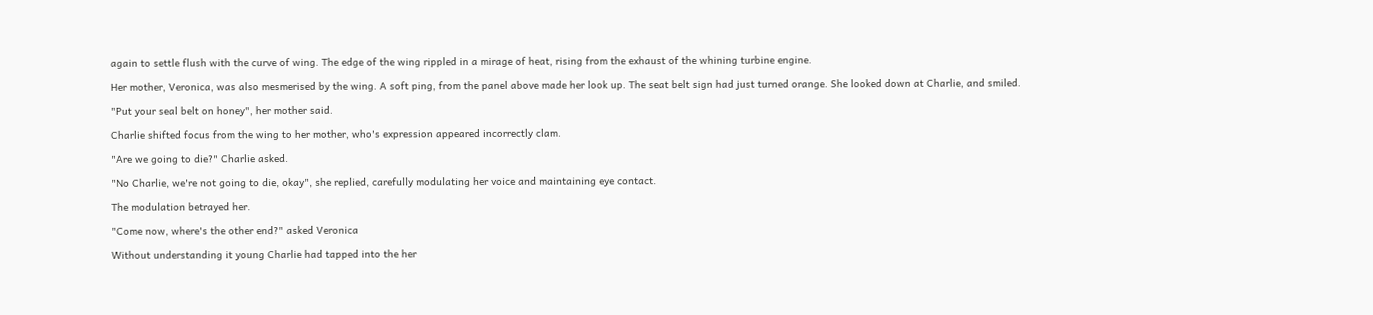again to settle flush with the curve of wing. The edge of the wing rippled in a mirage of heat, rising from the exhaust of the whining turbine engine.

Her mother, Veronica, was also mesmerised by the wing. A soft ping, from the panel above made her look up. The seat belt sign had just turned orange. She looked down at Charlie, and smiled.

"Put your seal belt on honey", her mother said.

Charlie shifted focus from the wing to her mother, who's expression appeared incorrectly clam.

"Are we going to die?" Charlie asked.

"No Charlie, we're not going to die, okay", she replied, carefully modulating her voice and maintaining eye contact.

The modulation betrayed her.

"Come now, where's the other end?" asked Veronica

Without understanding it young Charlie had tapped into the her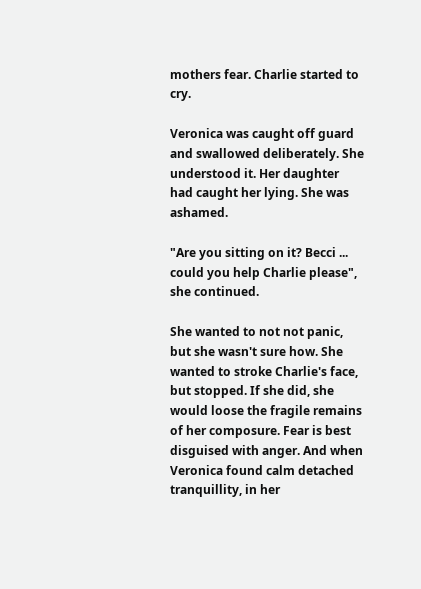mothers fear. Charlie started to cry.

Veronica was caught off guard and swallowed deliberately. She understood it. Her daughter had caught her lying. She was ashamed.

"Are you sitting on it? Becci ... could you help Charlie please", she continued.

She wanted to not not panic, but she wasn't sure how. She wanted to stroke Charlie's face, but stopped. If she did, she would loose the fragile remains of her composure. Fear is best disguised with anger. And when Veronica found calm detached tranquillity, in her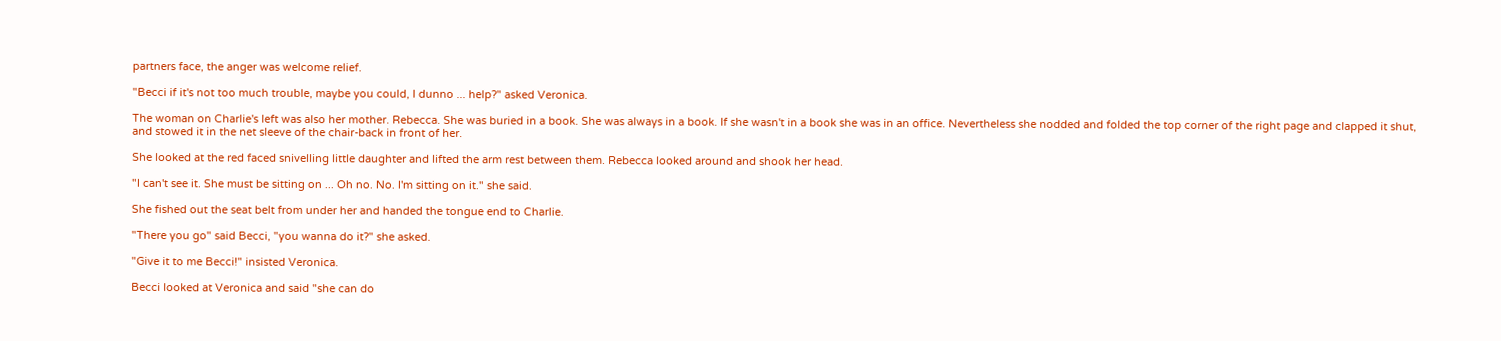partners face, the anger was welcome relief.

"Becci if it's not too much trouble, maybe you could, I dunno ... help?" asked Veronica.

The woman on Charlie's left was also her mother. Rebecca. She was buried in a book. She was always in a book. If she wasn't in a book she was in an office. Nevertheless she nodded and folded the top corner of the right page and clapped it shut, and stowed it in the net sleeve of the chair-back in front of her.

She looked at the red faced snivelling little daughter and lifted the arm rest between them. Rebecca looked around and shook her head.

"I can't see it. She must be sitting on ... Oh no. No. I'm sitting on it." she said.

She fished out the seat belt from under her and handed the tongue end to Charlie.

"There you go" said Becci, "you wanna do it?" she asked.

"Give it to me Becci!" insisted Veronica.

Becci looked at Veronica and said "she can do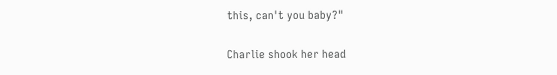this, can't you baby?"

Charlie shook her head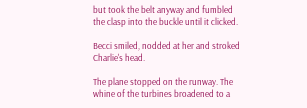but took the belt anyway and fumbled the clasp into the buckle until it clicked.

Becci smiled, nodded at her and stroked Charlie's head.

The plane stopped on the runway. The whine of the turbines broadened to a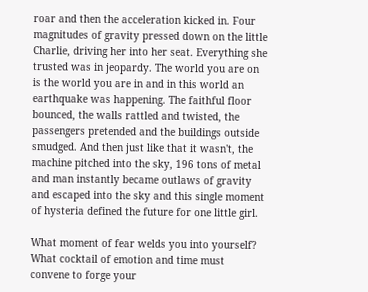roar and then the acceleration kicked in. Four magnitudes of gravity pressed down on the little Charlie, driving her into her seat. Everything she trusted was in jeopardy. The world you are on is the world you are in and in this world an earthquake was happening. The faithful floor bounced, the walls rattled and twisted, the passengers pretended and the buildings outside smudged. And then just like that it wasn't, the machine pitched into the sky, 196 tons of metal and man instantly became outlaws of gravity and escaped into the sky and this single moment of hysteria defined the future for one little girl.

What moment of fear welds you into yourself? What cocktail of emotion and time must convene to forge your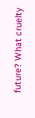future? What cruelty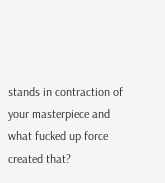stands in contraction of your masterpiece and what fucked up force created that?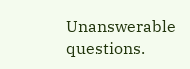Unanswerable questions.